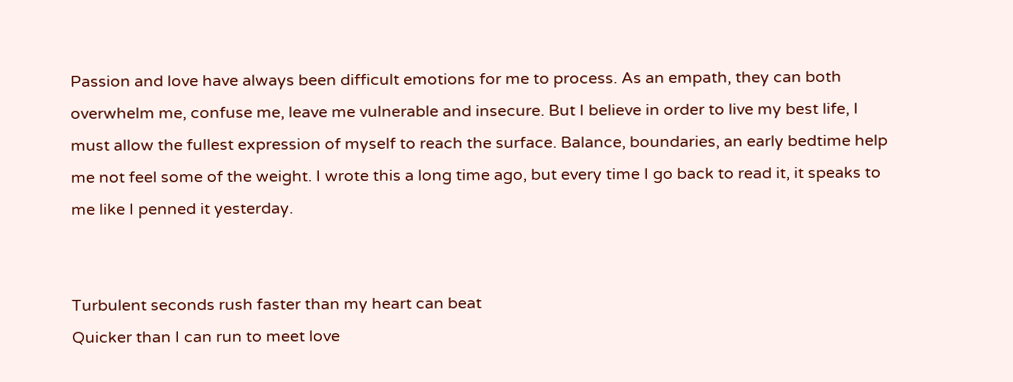Passion and love have always been difficult emotions for me to process. As an empath, they can both overwhelm me, confuse me, leave me vulnerable and insecure. But I believe in order to live my best life, I must allow the fullest expression of myself to reach the surface. Balance, boundaries, an early bedtime help me not feel some of the weight. I wrote this a long time ago, but every time I go back to read it, it speaks to me like I penned it yesterday.


Turbulent seconds rush faster than my heart can beat
Quicker than I can run to meet love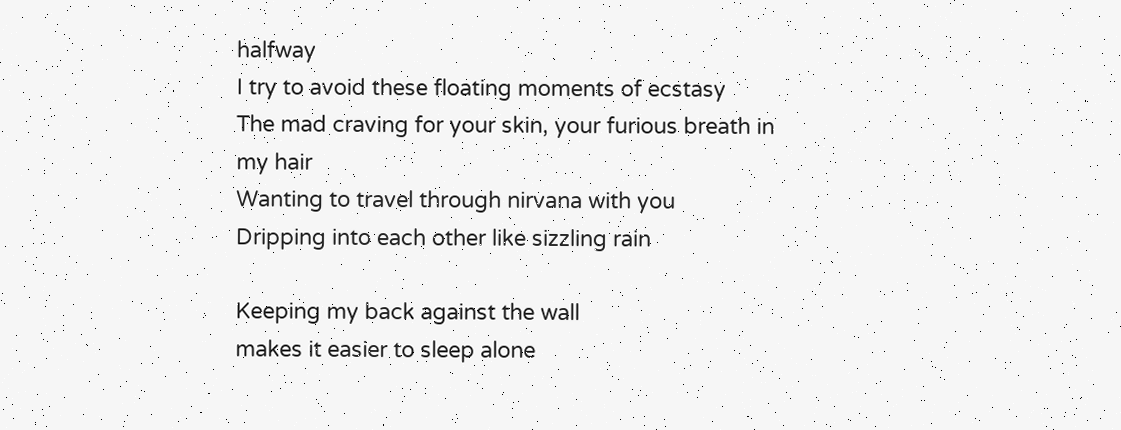halfway
I try to avoid these floating moments of ecstasy
The mad craving for your skin, your furious breath in my hair
Wanting to travel through nirvana with you
Dripping into each other like sizzling rain

Keeping my back against the wall
makes it easier to sleep alone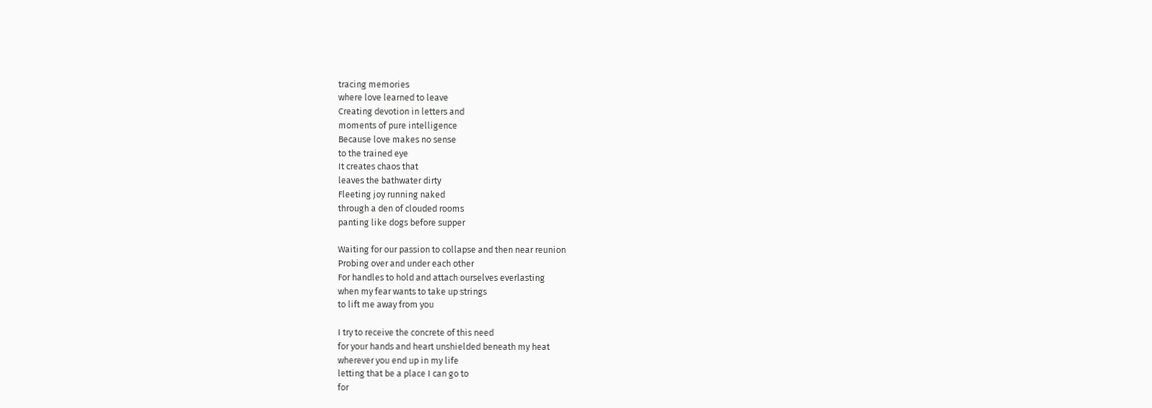tracing memories
where love learned to leave
Creating devotion in letters and
moments of pure intelligence
Because love makes no sense
to the trained eye
It creates chaos that
leaves the bathwater dirty
Fleeting joy running naked
through a den of clouded rooms
panting like dogs before supper

Waiting for our passion to collapse and then near reunion
Probing over and under each other
For handles to hold and attach ourselves everlasting
when my fear wants to take up strings
to lift me away from you

I try to receive the concrete of this need
for your hands and heart unshielded beneath my heat
wherever you end up in my life
letting that be a place I can go to
for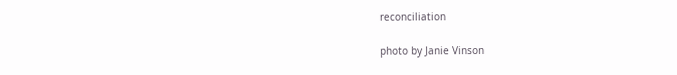reconciliation

photo by Janie Vinson